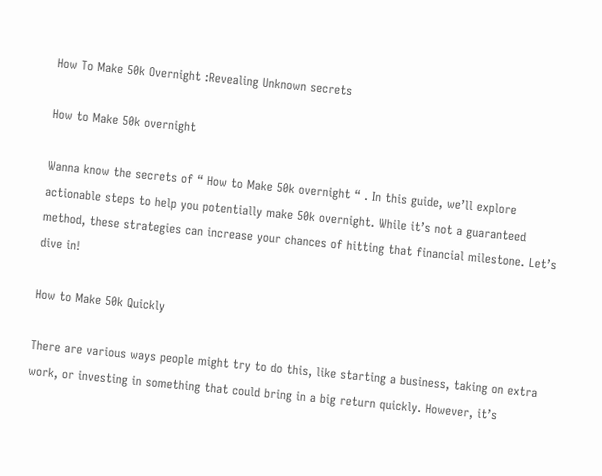How To Make 50k Overnight :Revealing Unknown secrets

How to Make 50k overnight

Wanna know the secrets of “ How to Make 50k overnight “ . In this guide, we’ll explore actionable steps to help you potentially make 50k overnight. While it’s not a guaranteed method, these strategies can increase your chances of hitting that financial milestone. Let’s dive in!

How to Make 50k Quickly

There are various ways people might try to do this, like starting a business, taking on extra work, or investing in something that could bring in a big return quickly. However, it’s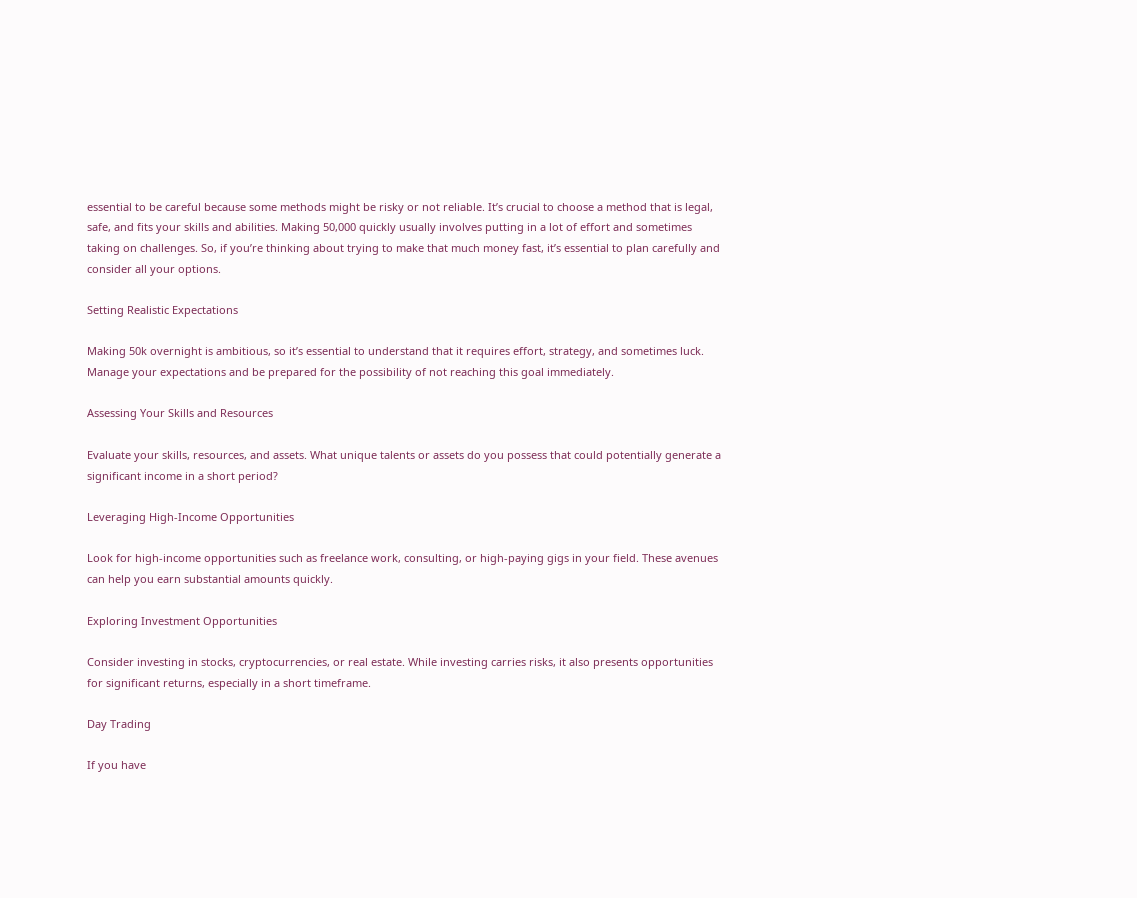essential to be careful because some methods might be risky or not reliable. It’s crucial to choose a method that is legal, safe, and fits your skills and abilities. Making 50,000 quickly usually involves putting in a lot of effort and sometimes taking on challenges. So, if you’re thinking about trying to make that much money fast, it’s essential to plan carefully and consider all your options.

Setting Realistic Expectations

Making 50k overnight is ambitious, so it’s essential to understand that it requires effort, strategy, and sometimes luck. Manage your expectations and be prepared for the possibility of not reaching this goal immediately.

Assessing Your Skills and Resources

Evaluate your skills, resources, and assets. What unique talents or assets do you possess that could potentially generate a significant income in a short period?

Leveraging High-Income Opportunities

Look for high-income opportunities such as freelance work, consulting, or high-paying gigs in your field. These avenues can help you earn substantial amounts quickly.

Exploring Investment Opportunities

Consider investing in stocks, cryptocurrencies, or real estate. While investing carries risks, it also presents opportunities for significant returns, especially in a short timeframe.

Day Trading

If you have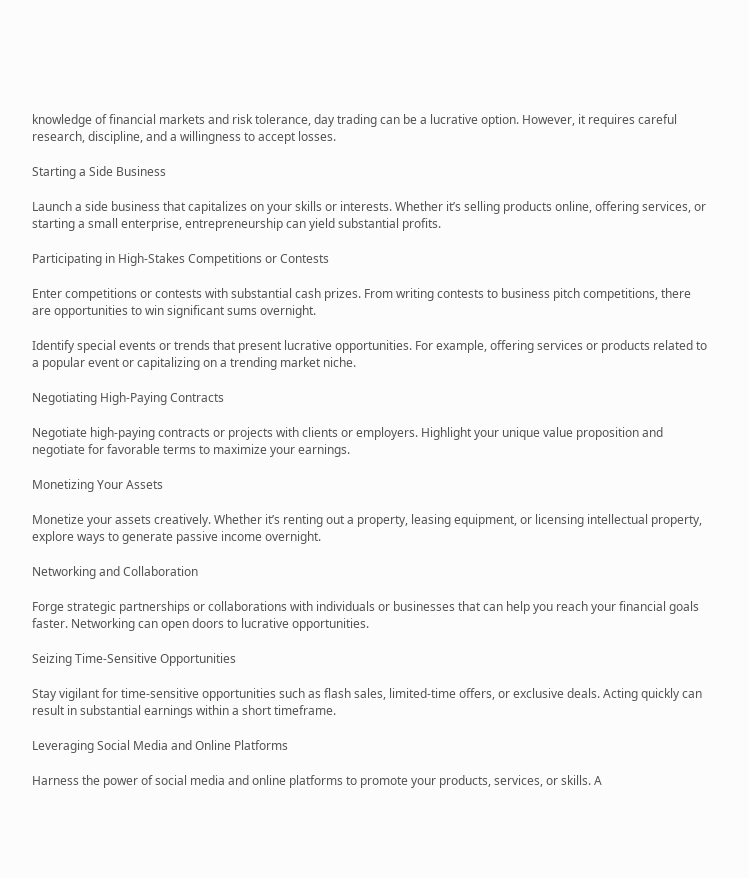knowledge of financial markets and risk tolerance, day trading can be a lucrative option. However, it requires careful research, discipline, and a willingness to accept losses.

Starting a Side Business

Launch a side business that capitalizes on your skills or interests. Whether it’s selling products online, offering services, or starting a small enterprise, entrepreneurship can yield substantial profits.

Participating in High-Stakes Competitions or Contests

Enter competitions or contests with substantial cash prizes. From writing contests to business pitch competitions, there are opportunities to win significant sums overnight.

Identify special events or trends that present lucrative opportunities. For example, offering services or products related to a popular event or capitalizing on a trending market niche.

Negotiating High-Paying Contracts

Negotiate high-paying contracts or projects with clients or employers. Highlight your unique value proposition and negotiate for favorable terms to maximize your earnings.

Monetizing Your Assets

Monetize your assets creatively. Whether it’s renting out a property, leasing equipment, or licensing intellectual property, explore ways to generate passive income overnight.

Networking and Collaboration

Forge strategic partnerships or collaborations with individuals or businesses that can help you reach your financial goals faster. Networking can open doors to lucrative opportunities.

Seizing Time-Sensitive Opportunities

Stay vigilant for time-sensitive opportunities such as flash sales, limited-time offers, or exclusive deals. Acting quickly can result in substantial earnings within a short timeframe.

Leveraging Social Media and Online Platforms

Harness the power of social media and online platforms to promote your products, services, or skills. A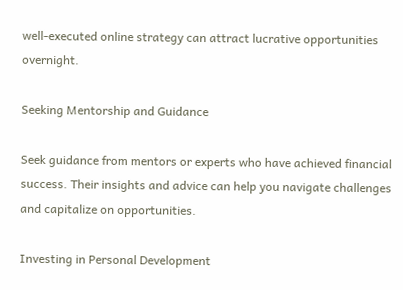well-executed online strategy can attract lucrative opportunities overnight.

Seeking Mentorship and Guidance

Seek guidance from mentors or experts who have achieved financial success. Their insights and advice can help you navigate challenges and capitalize on opportunities.

Investing in Personal Development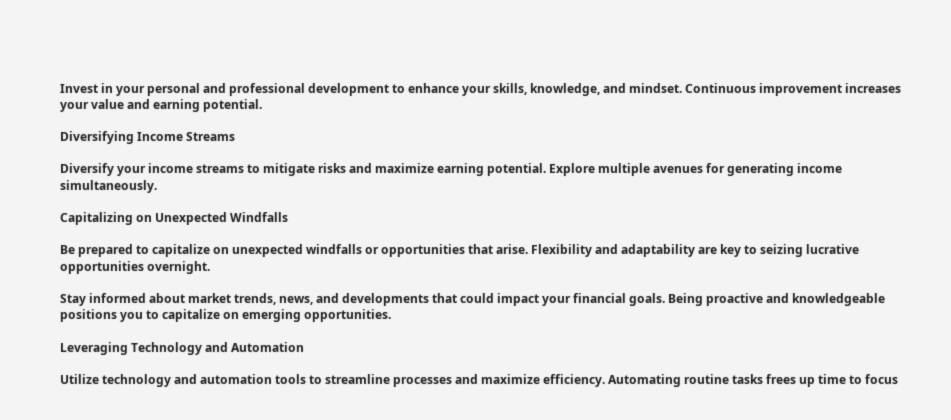Invest in your personal and professional development to enhance your skills, knowledge, and mindset. Continuous improvement increases your value and earning potential.

Diversifying Income Streams

Diversify your income streams to mitigate risks and maximize earning potential. Explore multiple avenues for generating income simultaneously.

Capitalizing on Unexpected Windfalls

Be prepared to capitalize on unexpected windfalls or opportunities that arise. Flexibility and adaptability are key to seizing lucrative opportunities overnight.

Stay informed about market trends, news, and developments that could impact your financial goals. Being proactive and knowledgeable positions you to capitalize on emerging opportunities.

Leveraging Technology and Automation

Utilize technology and automation tools to streamline processes and maximize efficiency. Automating routine tasks frees up time to focus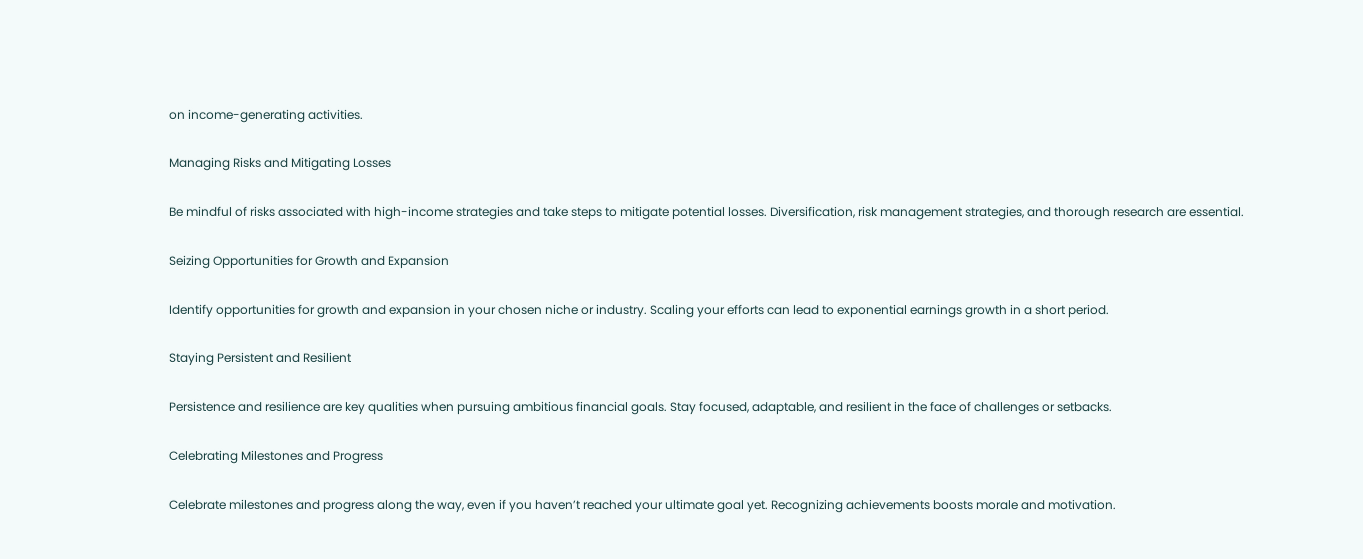on income-generating activities.

Managing Risks and Mitigating Losses

Be mindful of risks associated with high-income strategies and take steps to mitigate potential losses. Diversification, risk management strategies, and thorough research are essential.

Seizing Opportunities for Growth and Expansion

Identify opportunities for growth and expansion in your chosen niche or industry. Scaling your efforts can lead to exponential earnings growth in a short period.

Staying Persistent and Resilient

Persistence and resilience are key qualities when pursuing ambitious financial goals. Stay focused, adaptable, and resilient in the face of challenges or setbacks.

Celebrating Milestones and Progress

Celebrate milestones and progress along the way, even if you haven’t reached your ultimate goal yet. Recognizing achievements boosts morale and motivation.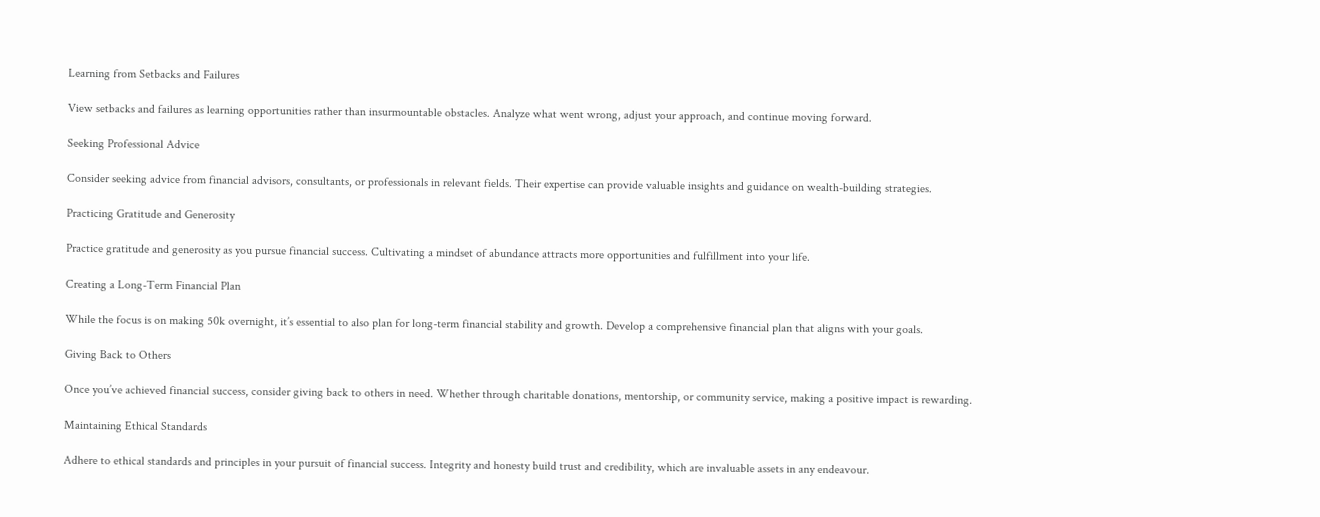Learning from Setbacks and Failures

View setbacks and failures as learning opportunities rather than insurmountable obstacles. Analyze what went wrong, adjust your approach, and continue moving forward.

Seeking Professional Advice

Consider seeking advice from financial advisors, consultants, or professionals in relevant fields. Their expertise can provide valuable insights and guidance on wealth-building strategies.

Practicing Gratitude and Generosity

Practice gratitude and generosity as you pursue financial success. Cultivating a mindset of abundance attracts more opportunities and fulfillment into your life.

Creating a Long-Term Financial Plan

While the focus is on making 50k overnight, it’s essential to also plan for long-term financial stability and growth. Develop a comprehensive financial plan that aligns with your goals.

Giving Back to Others

Once you’ve achieved financial success, consider giving back to others in need. Whether through charitable donations, mentorship, or community service, making a positive impact is rewarding.

Maintaining Ethical Standards

Adhere to ethical standards and principles in your pursuit of financial success. Integrity and honesty build trust and credibility, which are invaluable assets in any endeavour.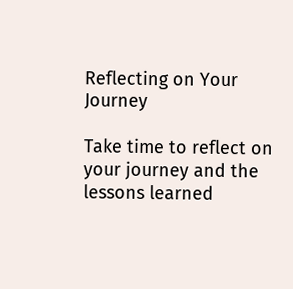Reflecting on Your Journey

Take time to reflect on your journey and the lessons learned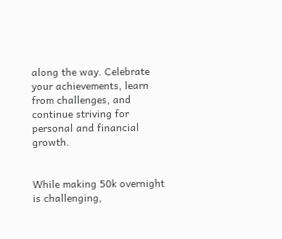along the way. Celebrate your achievements, learn from challenges, and continue striving for personal and financial growth.


While making 50k overnight is challenging,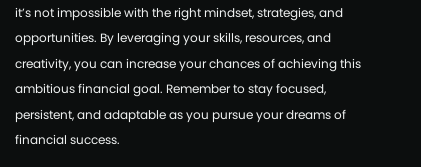it’s not impossible with the right mindset, strategies, and opportunities. By leveraging your skills, resources, and creativity, you can increase your chances of achieving this ambitious financial goal. Remember to stay focused, persistent, and adaptable as you pursue your dreams of financial success.